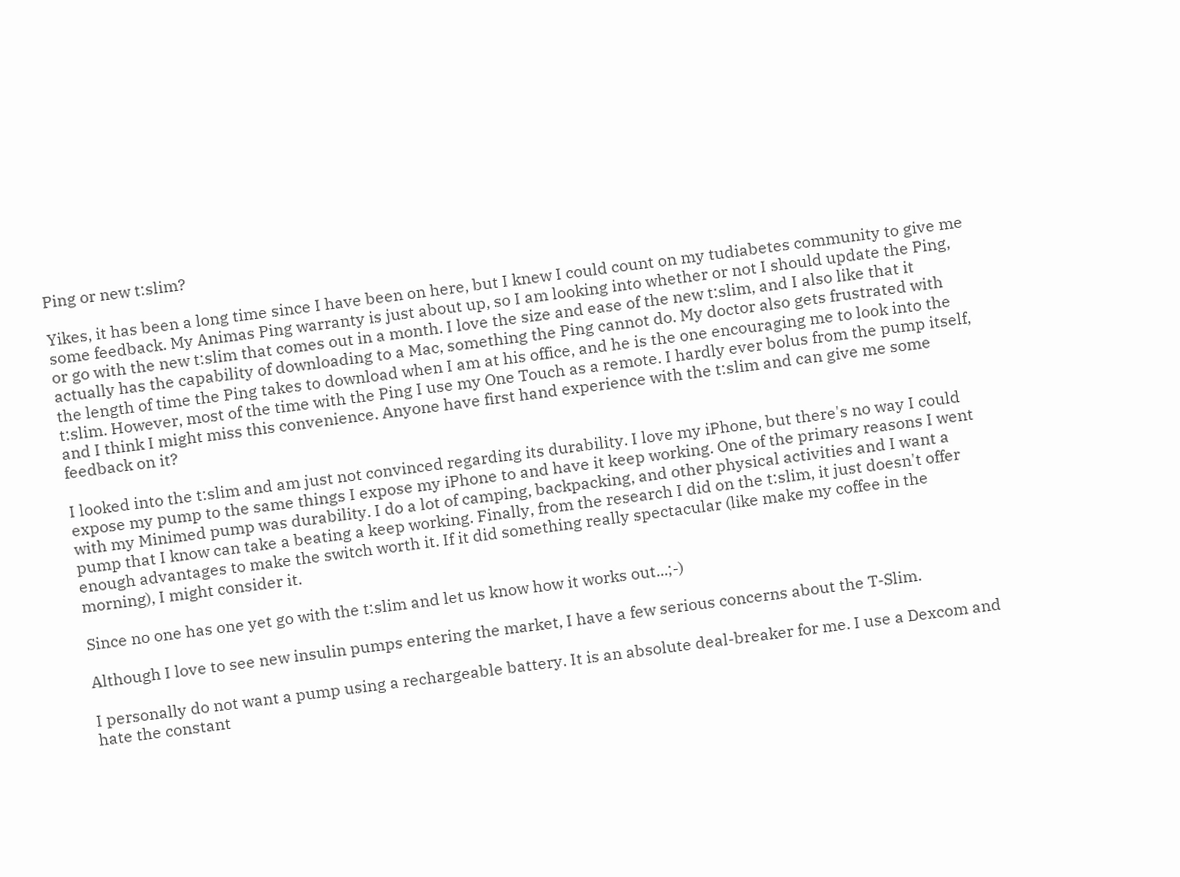Ping or new t:slim?

Yikes, it has been a long time since I have been on here, but I knew I could count on my tudiabetes community to give me some feedback. My Animas Ping warranty is just about up, so I am looking into whether or not I should update the Ping, or go with the new t:slim that comes out in a month. I love the size and ease of the new t:slim, and I also like that it actually has the capability of downloading to a Mac, something the Ping cannot do. My doctor also gets frustrated with the length of time the Ping takes to download when I am at his office, and he is the one encouraging me to look into the t:slim. However, most of the time with the Ping I use my One Touch as a remote. I hardly ever bolus from the pump itself, and I think I might miss this convenience. Anyone have first hand experience with the t:slim and can give me some feedback on it?

I looked into the t:slim and am just not convinced regarding its durability. I love my iPhone, but there's no way I could expose my pump to the same things I expose my iPhone to and have it keep working. One of the primary reasons I went with my Minimed pump was durability. I do a lot of camping, backpacking, and other physical activities and I want a pump that I know can take a beating a keep working. Finally, from the research I did on the t:slim, it just doesn't offer enough advantages to make the switch worth it. If it did something really spectacular (like make my coffee in the morning), I might consider it.

Since no one has one yet go with the t:slim and let us know how it works out...;-)

Although I love to see new insulin pumps entering the market, I have a few serious concerns about the T-Slim.

I personally do not want a pump using a rechargeable battery. It is an absolute deal-breaker for me. I use a Dexcom and hate the constant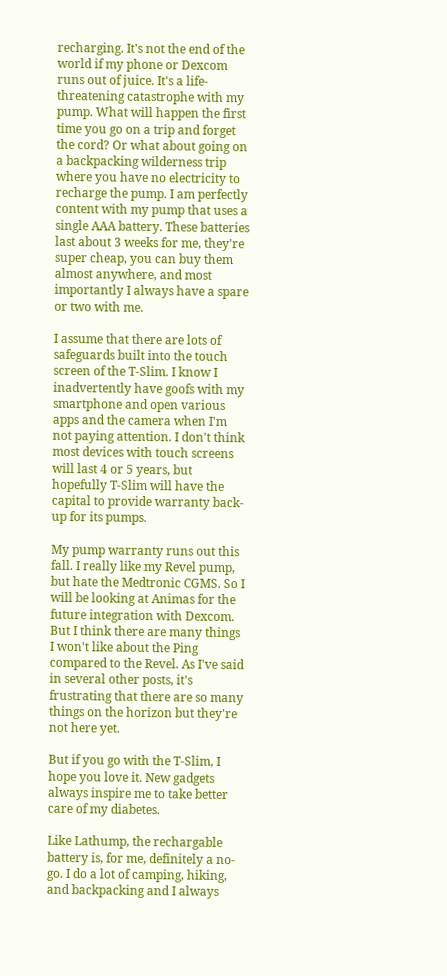recharging. It's not the end of the world if my phone or Dexcom runs out of juice. It's a life-threatening catastrophe with my pump. What will happen the first time you go on a trip and forget the cord? Or what about going on a backpacking wilderness trip where you have no electricity to recharge the pump. I am perfectly content with my pump that uses a single AAA battery. These batteries last about 3 weeks for me, they're super cheap, you can buy them almost anywhere, and most importantly I always have a spare or two with me.

I assume that there are lots of safeguards built into the touch screen of the T-Slim. I know I inadvertently have goofs with my smartphone and open various apps and the camera when I'm not paying attention. I don't think most devices with touch screens will last 4 or 5 years, but hopefully T-Slim will have the capital to provide warranty back-up for its pumps.

My pump warranty runs out this fall. I really like my Revel pump, but hate the Medtronic CGMS. So I will be looking at Animas for the future integration with Dexcom. But I think there are many things I won't like about the Ping compared to the Revel. As I've said in several other posts, it's frustrating that there are so many things on the horizon but they're not here yet.

But if you go with the T-Slim, I hope you love it. New gadgets always inspire me to take better care of my diabetes.

Like Lathump, the rechargable battery is, for me, definitely a no-go. I do a lot of camping, hiking, and backpacking and I always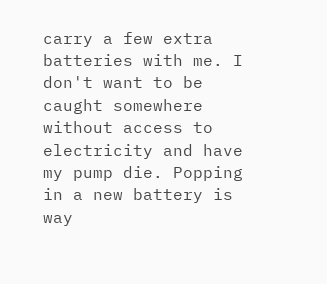carry a few extra batteries with me. I don't want to be caught somewhere without access to electricity and have my pump die. Popping in a new battery is way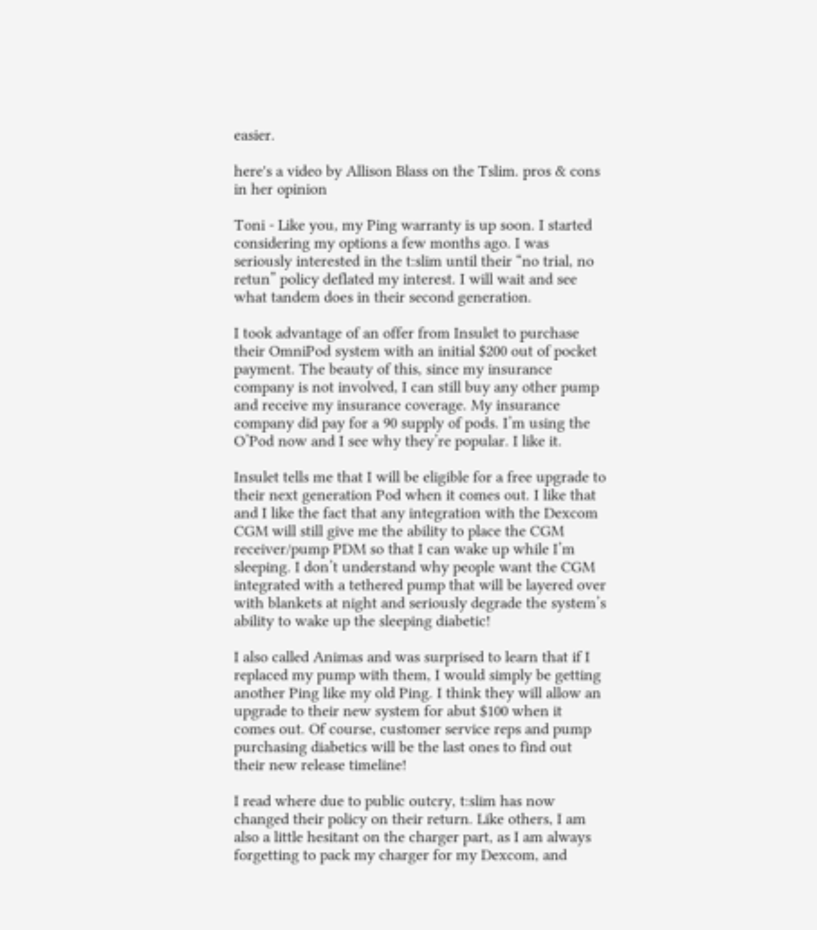easier.

here's a video by Allison Blass on the Tslim. pros & cons in her opinion

Toni - Like you, my Ping warranty is up soon. I started considering my options a few months ago. I was seriously interested in the t:slim until their “no trial, no retun” policy deflated my interest. I will wait and see what tandem does in their second generation.

I took advantage of an offer from Insulet to purchase their OmniPod system with an initial $200 out of pocket payment. The beauty of this, since my insurance company is not involved, I can still buy any other pump and receive my insurance coverage. My insurance company did pay for a 90 supply of pods. I’m using the O’Pod now and I see why they’re popular. I like it.

Insulet tells me that I will be eligible for a free upgrade to their next generation Pod when it comes out. I like that and I like the fact that any integration with the Dexcom CGM will still give me the ability to place the CGM receiver/pump PDM so that I can wake up while I’m sleeping. I don’t understand why people want the CGM integrated with a tethered pump that will be layered over with blankets at night and seriously degrade the system’s ability to wake up the sleeping diabetic!

I also called Animas and was surprised to learn that if I replaced my pump with them, I would simply be getting another Ping like my old Ping. I think they will allow an upgrade to their new system for abut $100 when it comes out. Of course, customer service reps and pump purchasing diabetics will be the last ones to find out their new release timeline!

I read where due to public outcry, t:slim has now changed their policy on their return. Like others, I am also a little hesitant on the charger part, as I am always forgetting to pack my charger for my Dexcom, and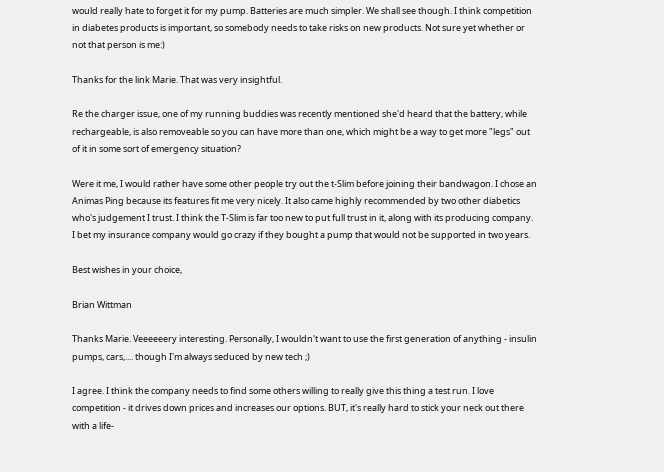would really hate to forget it for my pump. Batteries are much simpler. We shall see though. I think competition in diabetes products is important, so somebody needs to take risks on new products. Not sure yet whether or not that person is me:)

Thanks for the link Marie. That was very insightful.

Re the charger issue, one of my running buddies was recently mentioned she'd heard that the battery, while rechargeable, is also removeable so you can have more than one, which might be a way to get more "legs" out of it in some sort of emergency situation?

Were it me, I would rather have some other people try out the t-Slim before joining their bandwagon. I chose an Animas Ping because its features fit me very nicely. It also came highly recommended by two other diabetics who's judgement I trust. I think the T-Slim is far too new to put full trust in it, along with its producing company. I bet my insurance company would go crazy if they bought a pump that would not be supported in two years.

Best wishes in your choice,

Brian Wittman

Thanks Marie. Veeeeeery interesting. Personally, I wouldn't want to use the first generation of anything - insulin pumps, cars,.... though I'm always seduced by new tech ;)

I agree. I think the company needs to find some others willing to really give this thing a test run. I love competition - it drives down prices and increases our options. BUT, it's really hard to stick your neck out there with a life-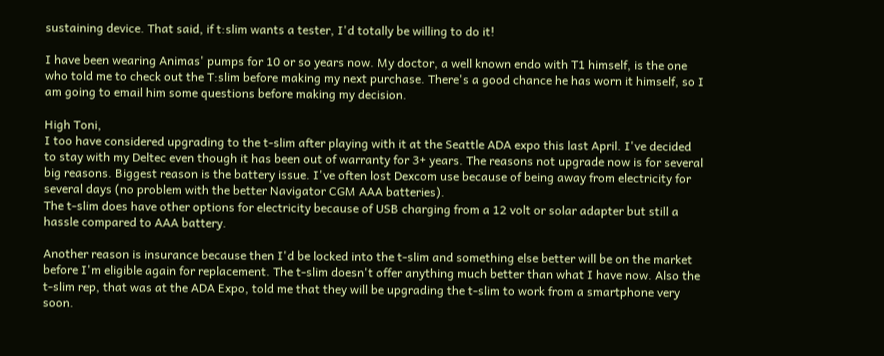sustaining device. That said, if t:slim wants a tester, I'd totally be willing to do it!

I have been wearing Animas' pumps for 10 or so years now. My doctor, a well known endo with T1 himself, is the one who told me to check out the T:slim before making my next purchase. There's a good chance he has worn it himself, so I am going to email him some questions before making my decision.

High Toni,
I too have considered upgrading to the t-slim after playing with it at the Seattle ADA expo this last April. I've decided to stay with my Deltec even though it has been out of warranty for 3+ years. The reasons not upgrade now is for several big reasons. Biggest reason is the battery issue. I've often lost Dexcom use because of being away from electricity for several days (no problem with the better Navigator CGM AAA batteries).
The t-slim does have other options for electricity because of USB charging from a 12 volt or solar adapter but still a hassle compared to AAA battery.

Another reason is insurance because then I'd be locked into the t-slim and something else better will be on the market before I'm eligible again for replacement. The t-slim doesn't offer anything much better than what I have now. Also the t-slim rep, that was at the ADA Expo, told me that they will be upgrading the t-slim to work from a smartphone very soon.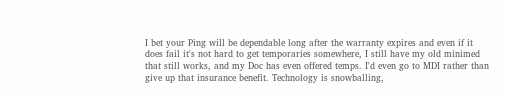I bet your Ping will be dependable long after the warranty expires and even if it does fail it's not hard to get temporaries somewhere, I still have my old minimed that still works, and my Doc has even offered temps. I'd even go to MDI rather than give up that insurance benefit. Technology is snowballing,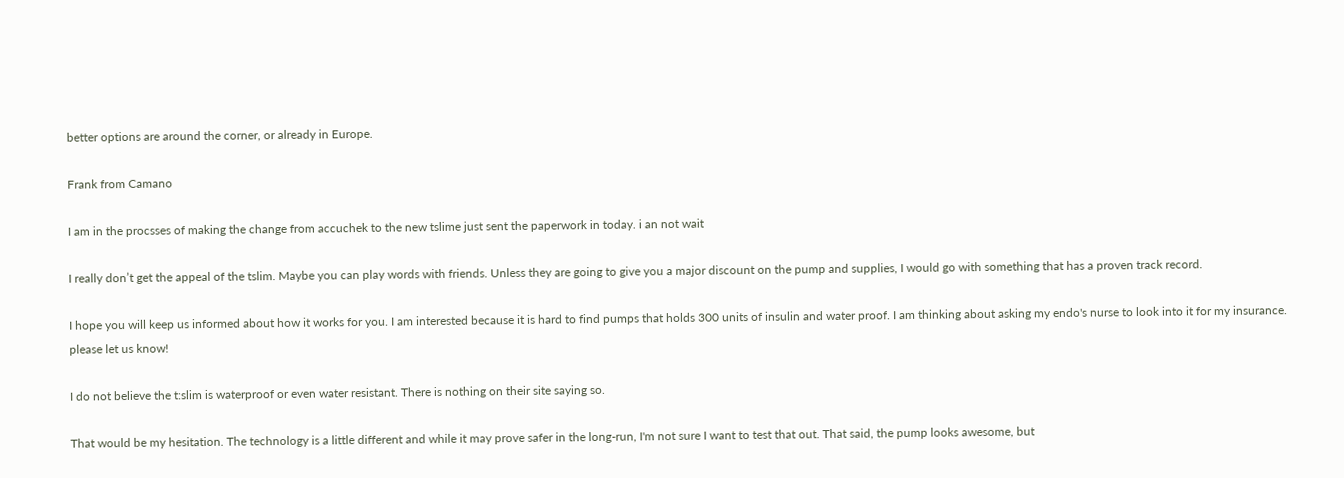better options are around the corner, or already in Europe.

Frank from Camano

I am in the procsses of making the change from accuchek to the new tslime just sent the paperwork in today. i an not wait

I really don’t get the appeal of the tslim. Maybe you can play words with friends. Unless they are going to give you a major discount on the pump and supplies, I would go with something that has a proven track record.

I hope you will keep us informed about how it works for you. I am interested because it is hard to find pumps that holds 300 units of insulin and water proof. I am thinking about asking my endo's nurse to look into it for my insurance. please let us know!

I do not believe the t:slim is waterproof or even water resistant. There is nothing on their site saying so.

That would be my hesitation. The technology is a little different and while it may prove safer in the long-run, I'm not sure I want to test that out. That said, the pump looks awesome, but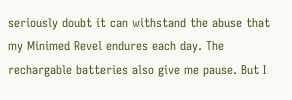seriously doubt it can withstand the abuse that my Minimed Revel endures each day. The rechargable batteries also give me pause. But I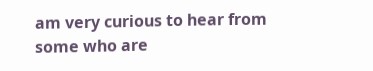am very curious to hear from some who are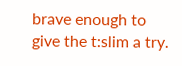brave enough to give the t:slim a try.